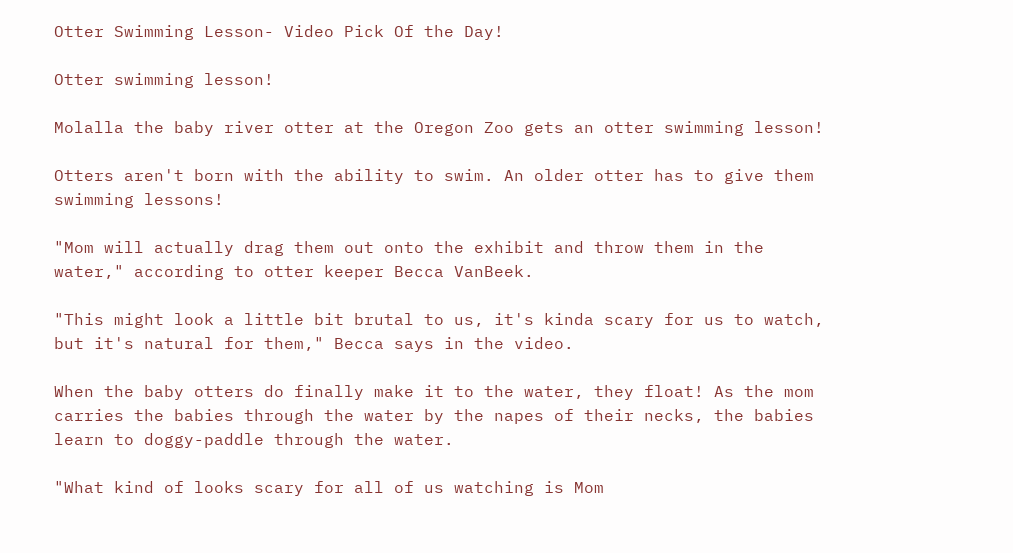Otter Swimming Lesson- Video Pick Of the Day!

Otter swimming lesson!

Molalla the baby river otter at the Oregon Zoo gets an otter swimming lesson!

Otters aren't born with the ability to swim. An older otter has to give them swimming lessons!

"Mom will actually drag them out onto the exhibit and throw them in the water," according to otter keeper Becca VanBeek.

"This might look a little bit brutal to us, it's kinda scary for us to watch, but it's natural for them," Becca says in the video.

When the baby otters do finally make it to the water, they float! As the mom carries the babies through the water by the napes of their necks, the babies learn to doggy-paddle through the water.

"What kind of looks scary for all of us watching is Mom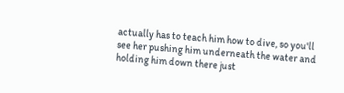actually has to teach him how to dive, so you'll see her pushing him underneath the water and holding him down there just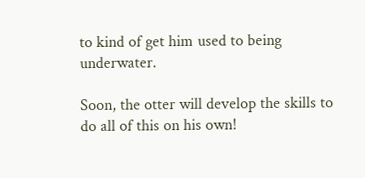to kind of get him used to being underwater.

Soon, the otter will develop the skills to do all of this on his own!